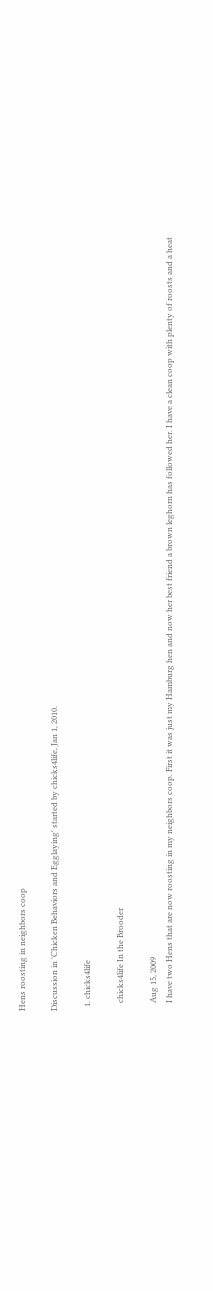Hens roosting in neighbors coop

Discussion in 'Chicken Behaviors and Egglaying' started by chicks4life, Jan 1, 2010.

  1. chicks4life

    chicks4life In the Brooder

    Aug 15, 2009
    I have two Hens that are now roosting in my neighbors coop. First it was just my Hamburg hen and now her best friend a brown leghorn has followed her. I have a clean coop with plenty of roosts and a heat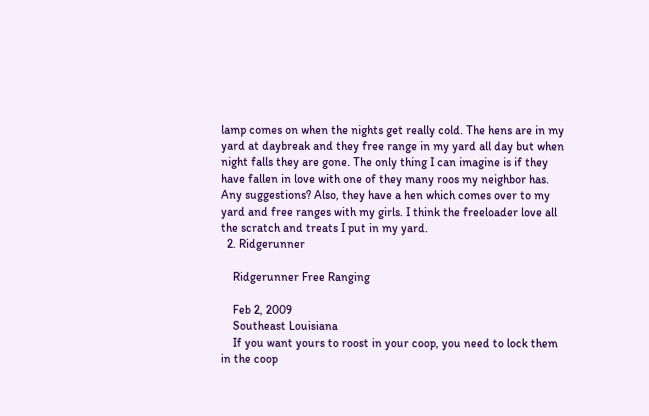lamp comes on when the nights get really cold. The hens are in my yard at daybreak and they free range in my yard all day but when night falls they are gone. The only thing I can imagine is if they have fallen in love with one of they many roos my neighbor has. Any suggestions? Also, they have a hen which comes over to my yard and free ranges with my girls. I think the freeloader love all the scratch and treats I put in my yard.
  2. Ridgerunner

    Ridgerunner Free Ranging

    Feb 2, 2009
    Southeast Louisiana
    If you want yours to roost in your coop, you need to lock them in the coop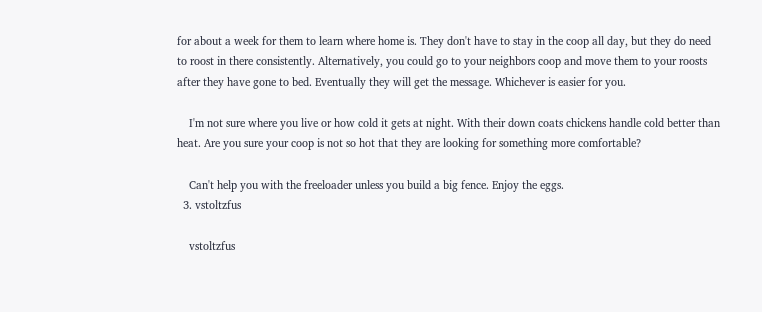for about a week for them to learn where home is. They don't have to stay in the coop all day, but they do need to roost in there consistently. Alternatively, you could go to your neighbors coop and move them to your roosts after they have gone to bed. Eventually they will get the message. Whichever is easier for you.

    I'm not sure where you live or how cold it gets at night. With their down coats chickens handle cold better than heat. Are you sure your coop is not so hot that they are looking for something more comfortable?

    Can't help you with the freeloader unless you build a big fence. Enjoy the eggs.
  3. vstoltzfus

    vstoltzfus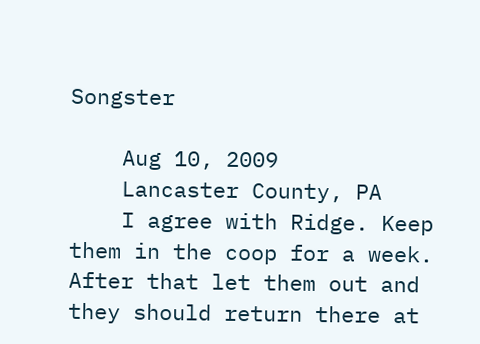Songster

    Aug 10, 2009
    Lancaster County, PA
    I agree with Ridge. Keep them in the coop for a week. After that let them out and they should return there at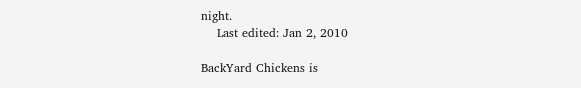night.
    Last edited: Jan 2, 2010

BackYard Chickens is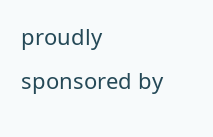proudly sponsored by